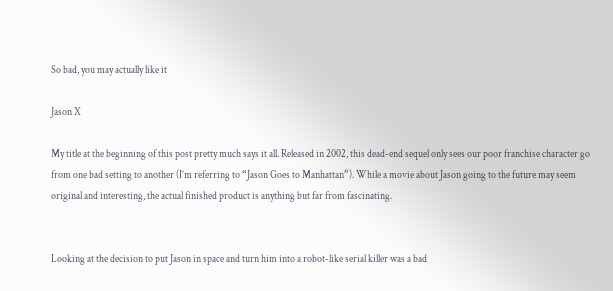So bad, you may actually like it

Jason X

My title at the beginning of this post pretty much says it all. Released in 2002, this dead-end sequel only sees our poor franchise character go from one bad setting to another (I’m referring to “Jason Goes to Manhattan”). While a movie about Jason going to the future may seem original and interesting, the actual finished product is anything but far from fascinating.


Looking at the decision to put Jason in space and turn him into a robot-like serial killer was a bad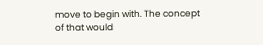move to begin with. The concept of that would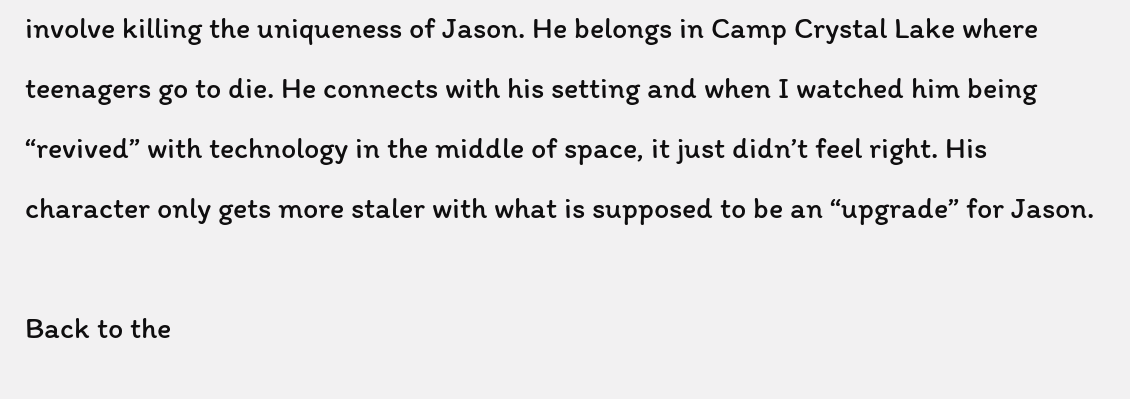involve killing the uniqueness of Jason. He belongs in Camp Crystal Lake where teenagers go to die. He connects with his setting and when I watched him being “revived” with technology in the middle of space, it just didn’t feel right. His character only gets more staler with what is supposed to be an “upgrade” for Jason.

Back to the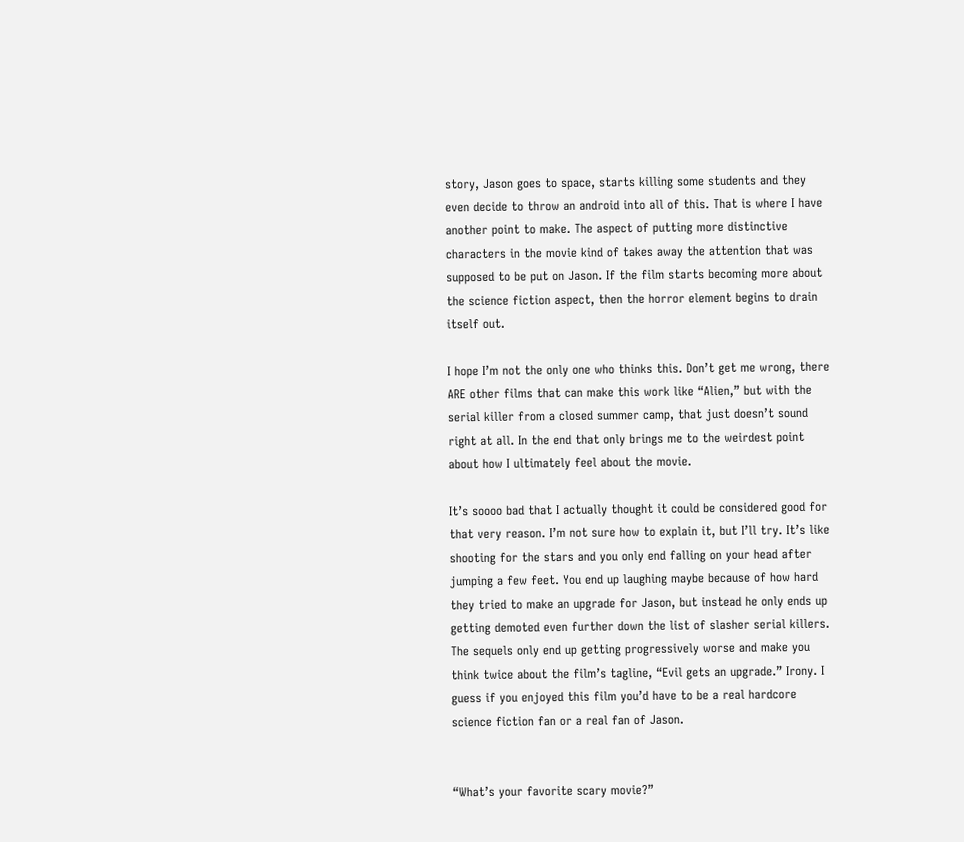story, Jason goes to space, starts killing some students and they even decide to throw an android into all of this. That is where I have another point to make. The aspect of putting more distinctive characters in the movie kind of takes away the attention that was supposed to be put on Jason. If the film starts becoming more about the science fiction aspect, then the horror element begins to drain itself out.

I hope I’m not the only one who thinks this. Don’t get me wrong, there ARE other films that can make this work like “Alien,” but with the serial killer from a closed summer camp, that just doesn’t sound right at all. In the end that only brings me to the weirdest point about how I ultimately feel about the movie.

It’s soooo bad that I actually thought it could be considered good for that very reason. I’m not sure how to explain it, but I’ll try. It’s like shooting for the stars and you only end falling on your head after jumping a few feet. You end up laughing maybe because of how hard they tried to make an upgrade for Jason, but instead he only ends up getting demoted even further down the list of slasher serial killers. The sequels only end up getting progressively worse and make you think twice about the film’s tagline, “Evil gets an upgrade.” Irony. I guess if you enjoyed this film you’d have to be a real hardcore science fiction fan or a real fan of Jason.


“What’s your favorite scary movie?”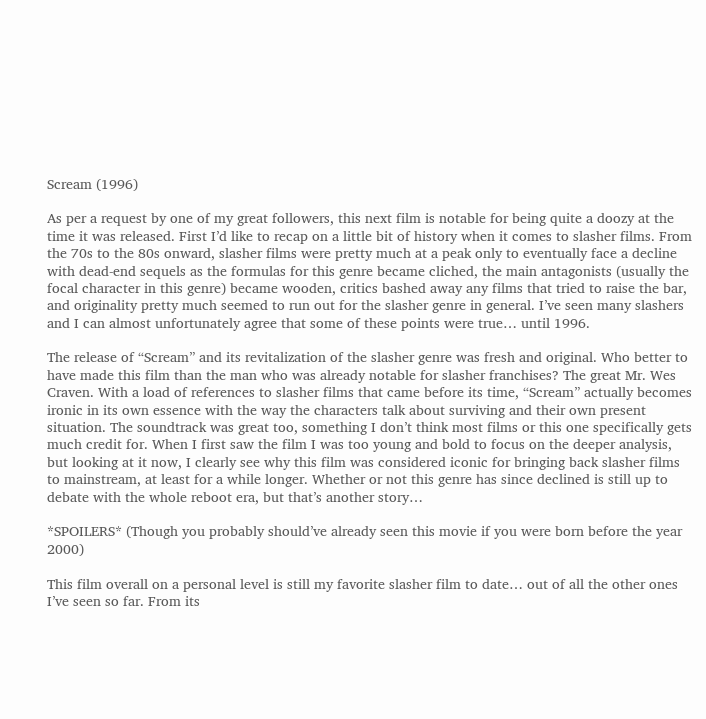Scream (1996)

As per a request by one of my great followers, this next film is notable for being quite a doozy at the time it was released. First I’d like to recap on a little bit of history when it comes to slasher films. From the 70s to the 80s onward, slasher films were pretty much at a peak only to eventually face a decline with dead-end sequels as the formulas for this genre became cliched, the main antagonists (usually the focal character in this genre) became wooden, critics bashed away any films that tried to raise the bar, and originality pretty much seemed to run out for the slasher genre in general. I’ve seen many slashers and I can almost unfortunately agree that some of these points were true… until 1996.

The release of “Scream” and its revitalization of the slasher genre was fresh and original. Who better to have made this film than the man who was already notable for slasher franchises? The great Mr. Wes Craven. With a load of references to slasher films that came before its time, “Scream” actually becomes ironic in its own essence with the way the characters talk about surviving and their own present situation. The soundtrack was great too, something I don’t think most films or this one specifically gets much credit for. When I first saw the film I was too young and bold to focus on the deeper analysis, but looking at it now, I clearly see why this film was considered iconic for bringing back slasher films to mainstream, at least for a while longer. Whether or not this genre has since declined is still up to debate with the whole reboot era, but that’s another story…

*SPOILERS* (Though you probably should’ve already seen this movie if you were born before the year 2000)

This film overall on a personal level is still my favorite slasher film to date… out of all the other ones I’ve seen so far. From its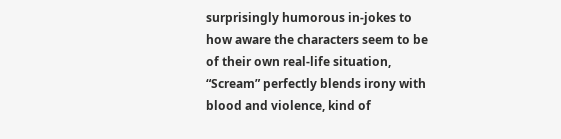surprisingly humorous in-jokes to how aware the characters seem to be of their own real-life situation, “Scream” perfectly blends irony with blood and violence, kind of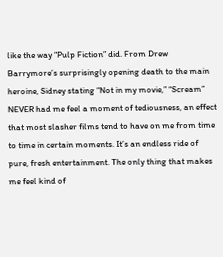like the way “Pulp Fiction” did. From Drew Barrymore’s surprisingly opening death to the main heroine, Sidney stating “Not in my movie,” “Scream” NEVER had me feel a moment of tediousness, an effect that most slasher films tend to have on me from time to time in certain moments. It’s an endless ride of pure, fresh entertainment. The only thing that makes me feel kind of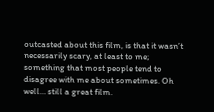outcasted about this film, is that it wasn’t necessarily scary, at least to me; something that most people tend to disagree with me about sometimes. Oh well… still a great film.